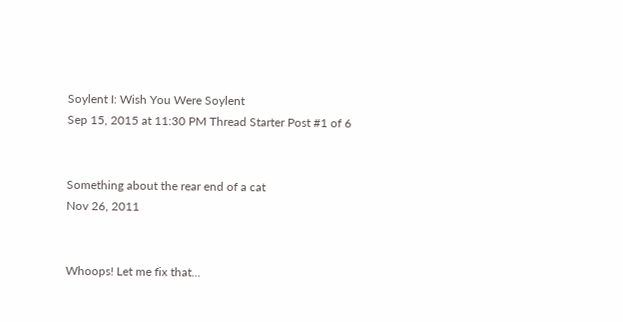Soylent I: Wish You Were Soylent
Sep 15, 2015 at 11:30 PM Thread Starter Post #1 of 6


Something about the rear end of a cat
Nov 26, 2011


Whoops! Let me fix that...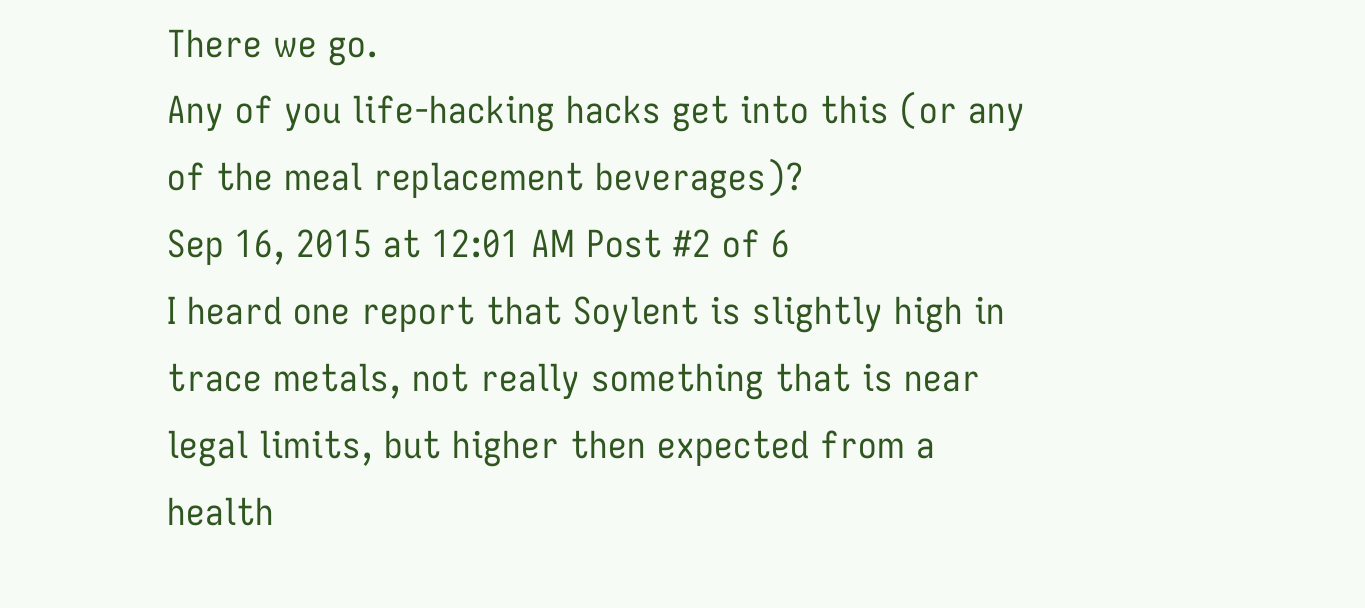There we go.
Any of you life-hacking hacks get into this (or any of the meal replacement beverages)?
Sep 16, 2015 at 12:01 AM Post #2 of 6
I heard one report that Soylent is slightly high in trace metals, not really something that is near legal limits, but higher then expected from a health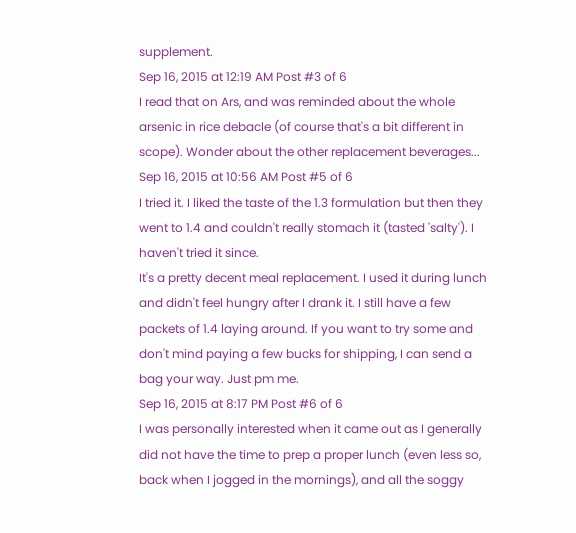supplement.
Sep 16, 2015 at 12:19 AM Post #3 of 6
I read that on Ars, and was reminded about the whole arsenic in rice debacle (of course that's a bit different in scope). Wonder about the other replacement beverages...
Sep 16, 2015 at 10:56 AM Post #5 of 6
I tried it. I liked the taste of the 1.3 formulation but then they went to 1.4 and couldn't really stomach it (tasted 'salty'). I haven't tried it since.
It's a pretty decent meal replacement. I used it during lunch and didn't feel hungry after I drank it. I still have a few packets of 1.4 laying around. If you want to try some and don't mind paying a few bucks for shipping, I can send a bag your way. Just pm me.
Sep 16, 2015 at 8:17 PM Post #6 of 6
I was personally interested when it came out as I generally did not have the time to prep a proper lunch (even less so, back when I jogged in the mornings), and all the soggy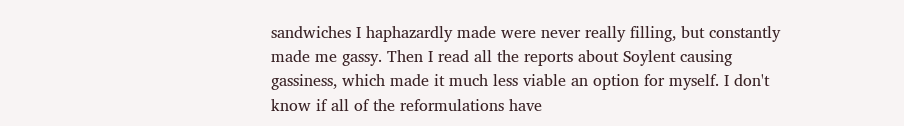sandwiches I haphazardly made were never really filling, but constantly made me gassy. Then I read all the reports about Soylent causing gassiness, which made it much less viable an option for myself. I don't know if all of the reformulations have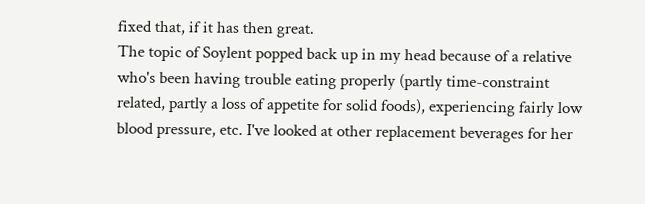fixed that, if it has then great.
The topic of Soylent popped back up in my head because of a relative who's been having trouble eating properly (partly time-constraint related, partly a loss of appetite for solid foods), experiencing fairly low blood pressure, etc. I've looked at other replacement beverages for her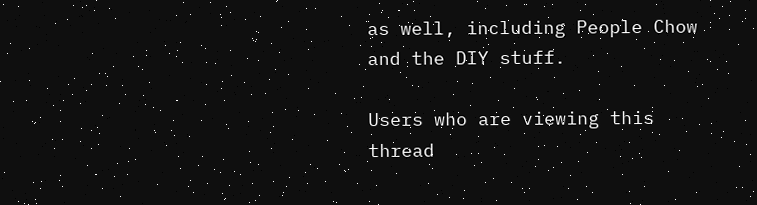as well, including People Chow and the DIY stuff.

Users who are viewing this thread